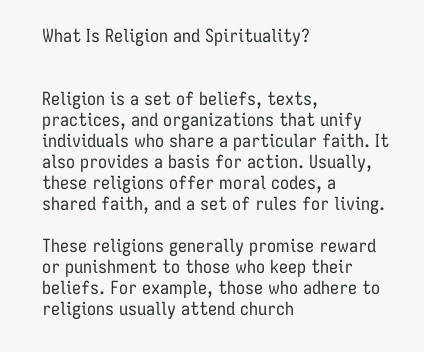What Is Religion and Spirituality?


Religion is a set of beliefs, texts, practices, and organizations that unify individuals who share a particular faith. It also provides a basis for action. Usually, these religions offer moral codes, a shared faith, and a set of rules for living.

These religions generally promise reward or punishment to those who keep their beliefs. For example, those who adhere to religions usually attend church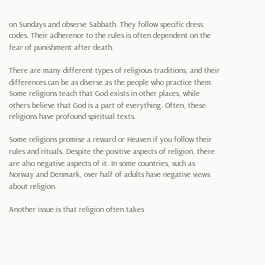on Sundays and observe Sabbath. They follow specific dress codes. Their adherence to the rules is often dependent on the fear of punishment after death.

There are many different types of religious traditions, and their differences can be as diverse as the people who practice them. Some religions teach that God exists in other places, while others believe that God is a part of everything. Often, these religions have profound spiritual texts.

Some religions promise a reward or Heaven if you follow their rules and rituals. Despite the positive aspects of religion, there are also negative aspects of it. In some countries, such as Norway and Denmark, over half of adults have negative views about religion.

Another issue is that religion often takes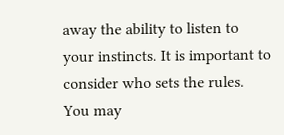away the ability to listen to your instincts. It is important to consider who sets the rules. You may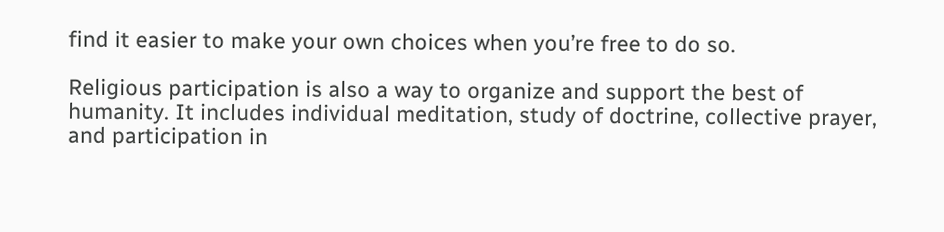find it easier to make your own choices when you’re free to do so.

Religious participation is also a way to organize and support the best of humanity. It includes individual meditation, study of doctrine, collective prayer, and participation in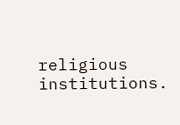religious institutions.